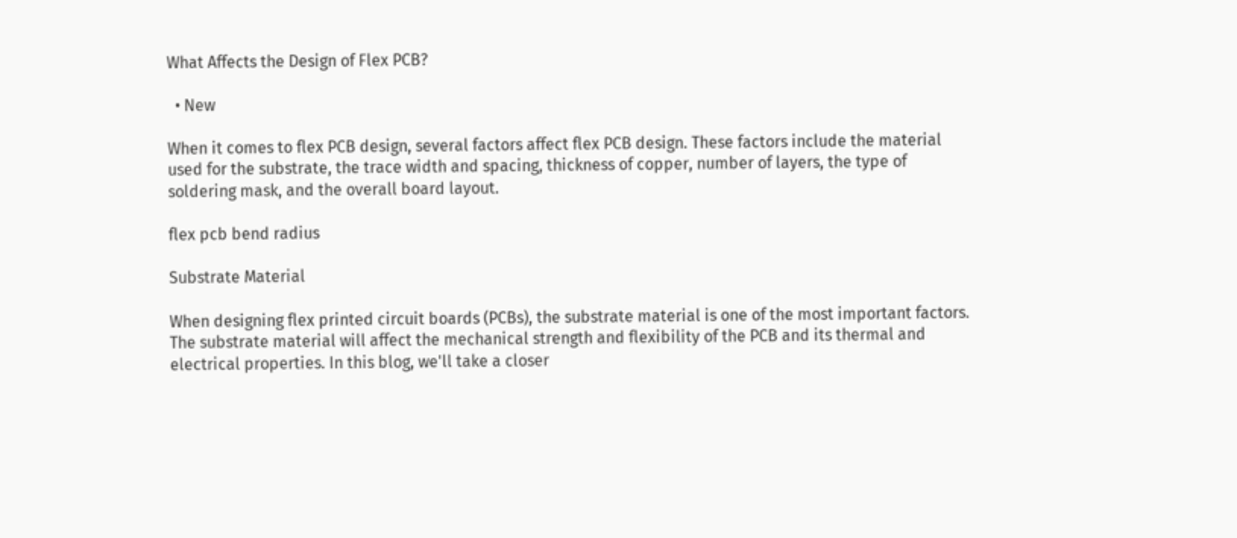What Affects the Design of Flex PCB?

  • New

When it comes to flex PCB design, several factors affect flex PCB design. These factors include the material used for the substrate, the trace width and spacing, thickness of copper, number of layers, the type of soldering mask, and the overall board layout.

flex pcb bend radius

Substrate Material

When designing flex printed circuit boards (PCBs), the substrate material is one of the most important factors. The substrate material will affect the mechanical strength and flexibility of the PCB and its thermal and electrical properties. In this blog, we'll take a closer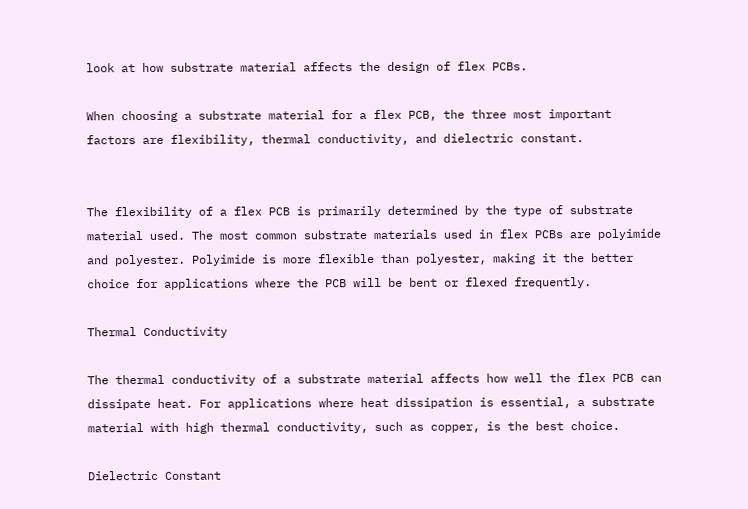look at how substrate material affects the design of flex PCBs.

When choosing a substrate material for a flex PCB, the three most important factors are flexibility, thermal conductivity, and dielectric constant.


The flexibility of a flex PCB is primarily determined by the type of substrate material used. The most common substrate materials used in flex PCBs are polyimide and polyester. Polyimide is more flexible than polyester, making it the better choice for applications where the PCB will be bent or flexed frequently.

Thermal Conductivity

The thermal conductivity of a substrate material affects how well the flex PCB can dissipate heat. For applications where heat dissipation is essential, a substrate material with high thermal conductivity, such as copper, is the best choice.

Dielectric Constant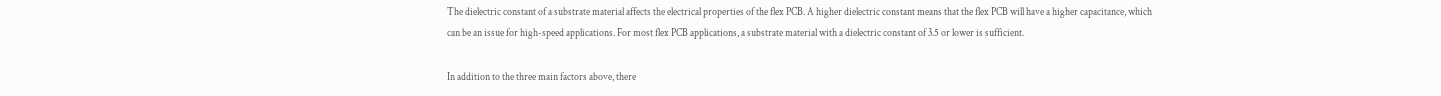The dielectric constant of a substrate material affects the electrical properties of the flex PCB. A higher dielectric constant means that the flex PCB will have a higher capacitance, which can be an issue for high-speed applications. For most flex PCB applications, a substrate material with a dielectric constant of 3.5 or lower is sufficient.

In addition to the three main factors above, there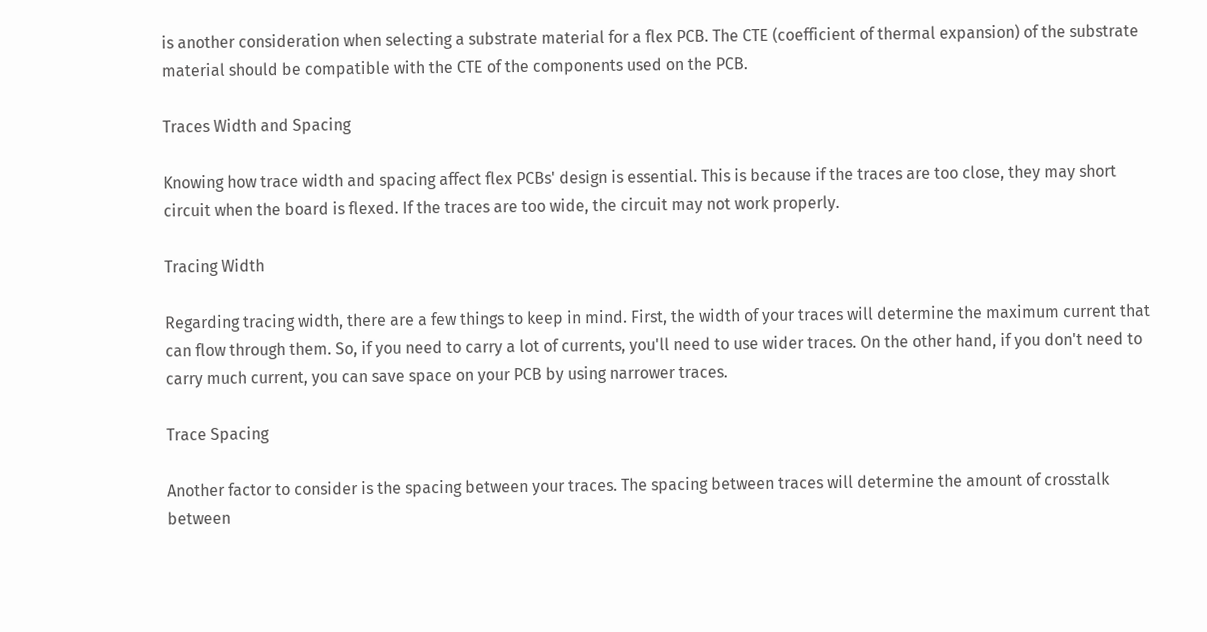is another consideration when selecting a substrate material for a flex PCB. The CTE (coefficient of thermal expansion) of the substrate material should be compatible with the CTE of the components used on the PCB.

Traces Width and Spacing

Knowing how trace width and spacing affect flex PCBs' design is essential. This is because if the traces are too close, they may short circuit when the board is flexed. If the traces are too wide, the circuit may not work properly.

Tracing Width

Regarding tracing width, there are a few things to keep in mind. First, the width of your traces will determine the maximum current that can flow through them. So, if you need to carry a lot of currents, you'll need to use wider traces. On the other hand, if you don't need to carry much current, you can save space on your PCB by using narrower traces.

Trace Spacing

Another factor to consider is the spacing between your traces. The spacing between traces will determine the amount of crosstalk between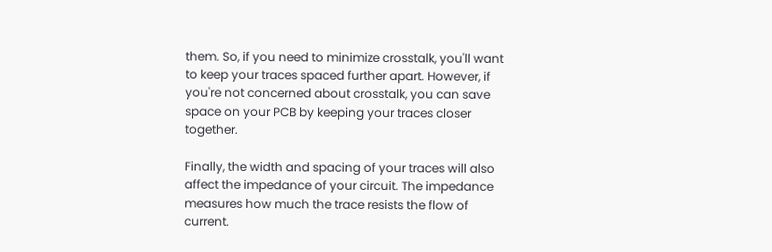them. So, if you need to minimize crosstalk, you'll want to keep your traces spaced further apart. However, if you're not concerned about crosstalk, you can save space on your PCB by keeping your traces closer together.

Finally, the width and spacing of your traces will also affect the impedance of your circuit. The impedance measures how much the trace resists the flow of current.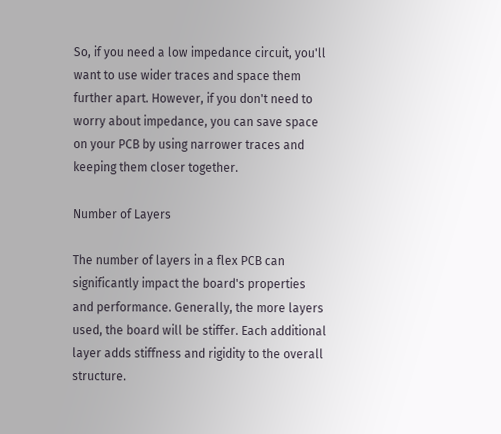So, if you need a low impedance circuit, you'll want to use wider traces and space them further apart. However, if you don't need to worry about impedance, you can save space on your PCB by using narrower traces and keeping them closer together.

Number of Layers

The number of layers in a flex PCB can significantly impact the board's properties and performance. Generally, the more layers used, the board will be stiffer. Each additional layer adds stiffness and rigidity to the overall structure.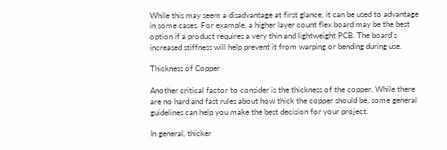While this may seem a disadvantage at first glance, it can be used to advantage in some cases. For example, a higher layer count flex board may be the best option if a product requires a very thin and lightweight PCB. The board's increased stiffness will help prevent it from warping or bending during use.

Thickness of Copper

Another critical factor to consider is the thickness of the copper. While there are no hard and fast rules about how thick the copper should be, some general guidelines can help you make the best decision for your project.

In general, thicker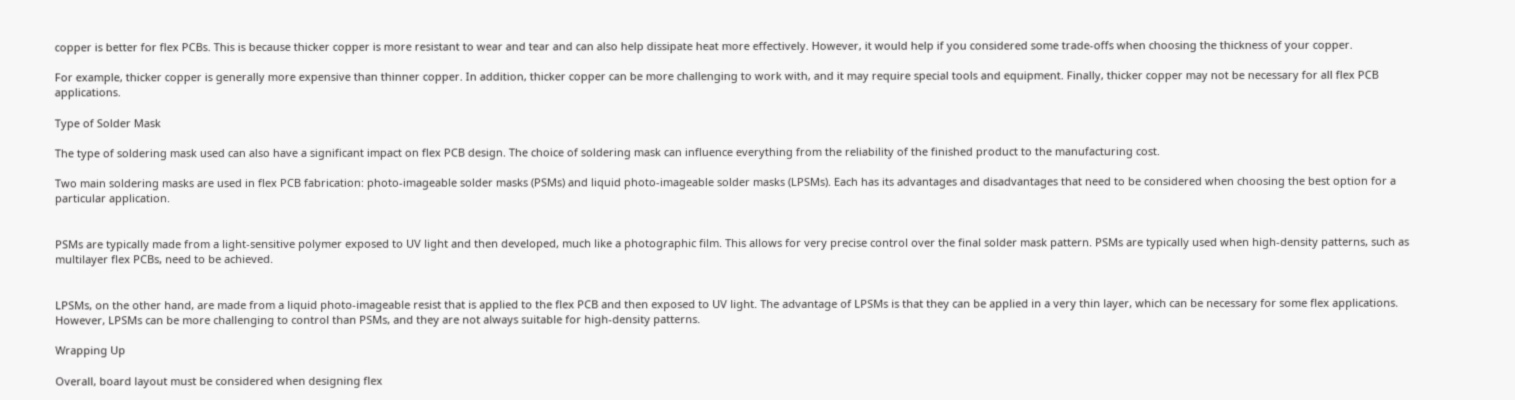copper is better for flex PCBs. This is because thicker copper is more resistant to wear and tear and can also help dissipate heat more effectively. However, it would help if you considered some trade-offs when choosing the thickness of your copper.

For example, thicker copper is generally more expensive than thinner copper. In addition, thicker copper can be more challenging to work with, and it may require special tools and equipment. Finally, thicker copper may not be necessary for all flex PCB applications.

Type of Solder Mask

The type of soldering mask used can also have a significant impact on flex PCB design. The choice of soldering mask can influence everything from the reliability of the finished product to the manufacturing cost.

Two main soldering masks are used in flex PCB fabrication: photo-imageable solder masks (PSMs) and liquid photo-imageable solder masks (LPSMs). Each has its advantages and disadvantages that need to be considered when choosing the best option for a particular application.


PSMs are typically made from a light-sensitive polymer exposed to UV light and then developed, much like a photographic film. This allows for very precise control over the final solder mask pattern. PSMs are typically used when high-density patterns, such as multilayer flex PCBs, need to be achieved.


LPSMs, on the other hand, are made from a liquid photo-imageable resist that is applied to the flex PCB and then exposed to UV light. The advantage of LPSMs is that they can be applied in a very thin layer, which can be necessary for some flex applications. However, LPSMs can be more challenging to control than PSMs, and they are not always suitable for high-density patterns.

Wrapping Up

Overall, board layout must be considered when designing flex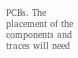PCBs. The placement of the components and traces will need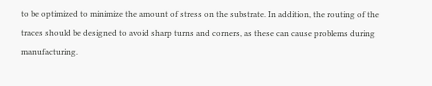to be optimized to minimize the amount of stress on the substrate. In addition, the routing of the traces should be designed to avoid sharp turns and corners, as these can cause problems during manufacturing.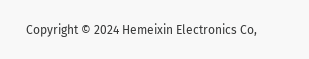Copyright © 2024 Hemeixin Electronics Co,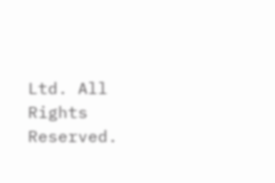Ltd. All Rights Reserved.